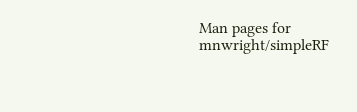Man pages for mnwright/simpleRF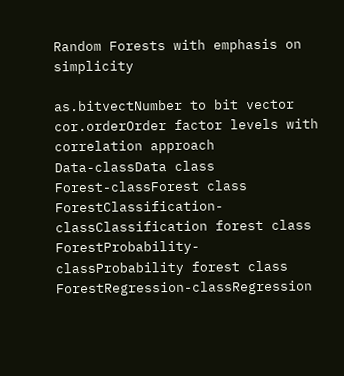Random Forests with emphasis on simplicity

as.bitvectNumber to bit vector
cor.orderOrder factor levels with correlation approach
Data-classData class
Forest-classForest class
ForestClassification-classClassification forest class
ForestProbability-classProbability forest class
ForestRegression-classRegression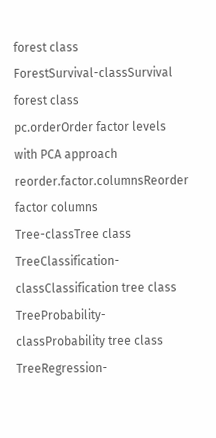forest class
ForestSurvival-classSurvival forest class
pc.orderOrder factor levels with PCA approach
reorder.factor.columnsReorder factor columns
Tree-classTree class
TreeClassification-classClassification tree class
TreeProbability-classProbability tree class
TreeRegression-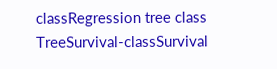classRegression tree class
TreeSurvival-classSurvival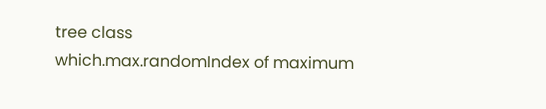tree class
which.max.randomIndex of maximum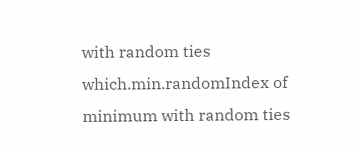with random ties
which.min.randomIndex of minimum with random ties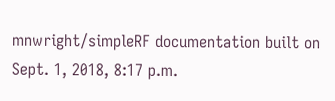mnwright/simpleRF documentation built on Sept. 1, 2018, 8:17 p.m.